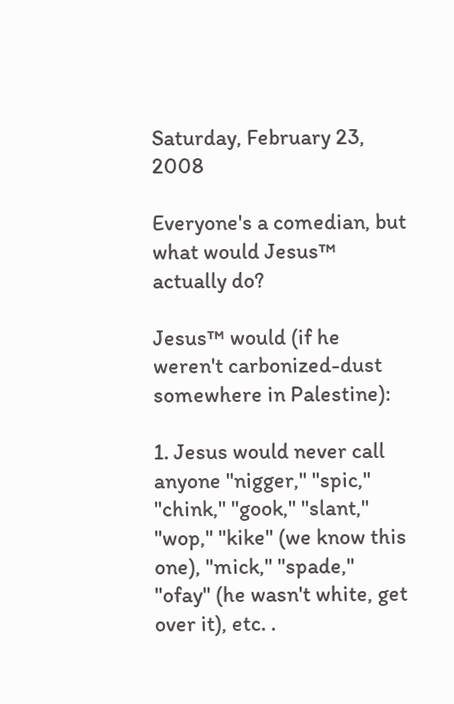Saturday, February 23, 2008

Everyone's a comedian, but what would Jesus™ actually do?

Jesus™ would (if he weren't carbonized-dust somewhere in Palestine):

1. Jesus would never call anyone "nigger," "spic," "chink," "gook," "slant," "wop," "kike" (we know this one), "mick," "spade," "ofay" (he wasn't white, get over it), etc. .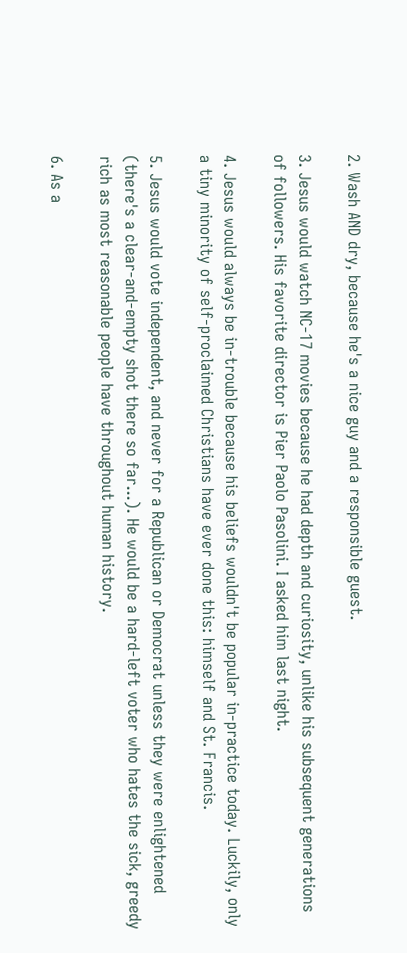2. Wash AND dry, because he's a nice guy and a responsible guest.

3. Jesus would watch NC-17 movies because he had depth and curiosity, unlike his subsequent generations of followers. His favorite director is Pier Paolo Pasolini. I asked him last night.

4. Jesus would always be in-trouble because his beliefs wouldn't be popular in-practice today. Luckily, only a tiny minority of self-proclaimed Christians have ever done this: himself and St. Francis.

5. Jesus would vote independent, and never for a Republican or Democrat unless they were enlightened (there's a clear-and-empty shot there so far...). He would be a hard-left voter who hates the sick, greedy rich as most reasonable people have throughout human history.

6. As a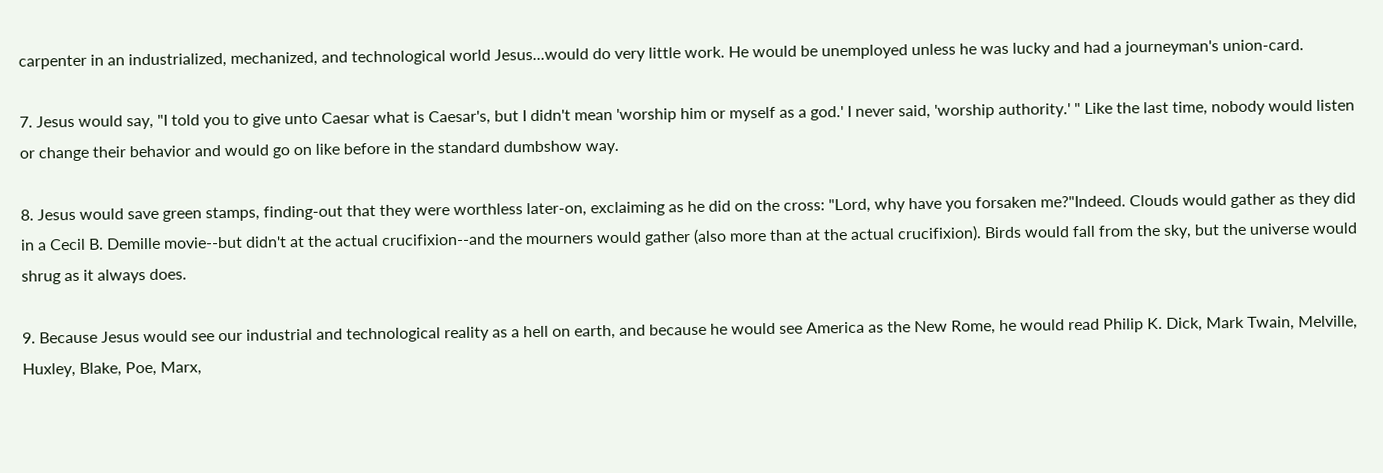carpenter in an industrialized, mechanized, and technological world Jesus...would do very little work. He would be unemployed unless he was lucky and had a journeyman's union-card.

7. Jesus would say, "I told you to give unto Caesar what is Caesar's, but I didn't mean 'worship him or myself as a god.' I never said, 'worship authority.' " Like the last time, nobody would listen or change their behavior and would go on like before in the standard dumbshow way.

8. Jesus would save green stamps, finding-out that they were worthless later-on, exclaiming as he did on the cross: "Lord, why have you forsaken me?"Indeed. Clouds would gather as they did in a Cecil B. Demille movie--but didn't at the actual crucifixion--and the mourners would gather (also more than at the actual crucifixion). Birds would fall from the sky, but the universe would shrug as it always does.

9. Because Jesus would see our industrial and technological reality as a hell on earth, and because he would see America as the New Rome, he would read Philip K. Dick, Mark Twain, Melville, Huxley, Blake, Poe, Marx,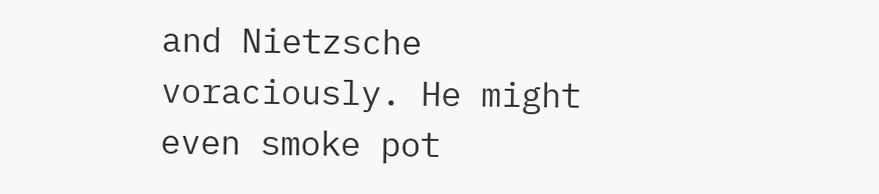and Nietzsche voraciously. He might even smoke pot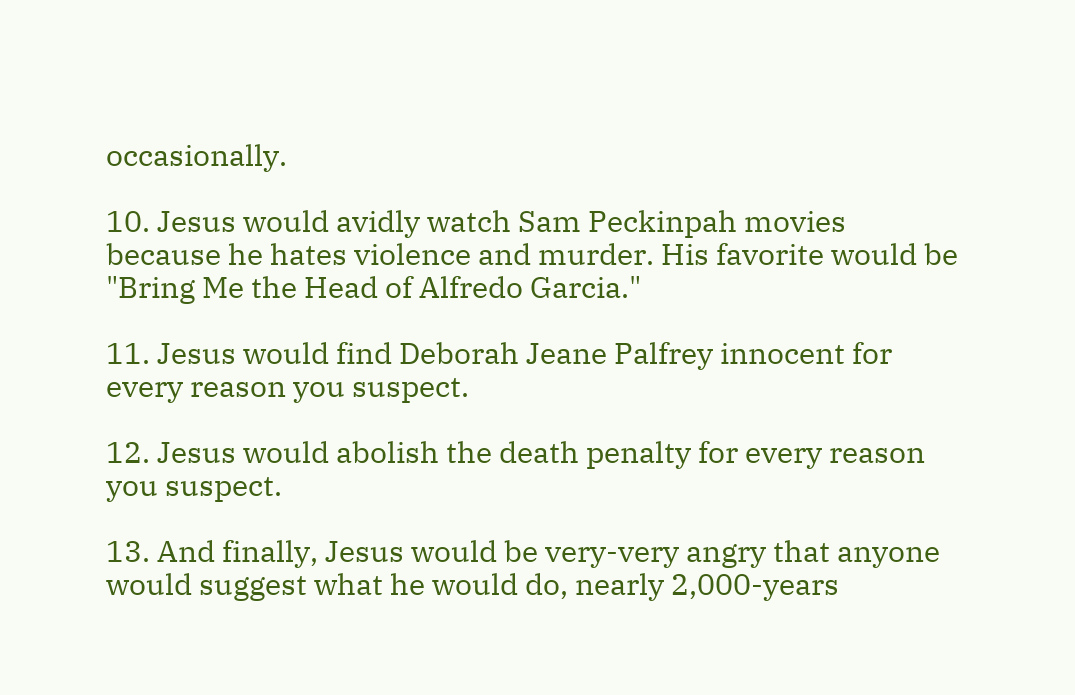occasionally.

10. Jesus would avidly watch Sam Peckinpah movies because he hates violence and murder. His favorite would be "Bring Me the Head of Alfredo Garcia."

11. Jesus would find Deborah Jeane Palfrey innocent for every reason you suspect.

12. Jesus would abolish the death penalty for every reason you suspect.

13. And finally, Jesus would be very-very angry that anyone would suggest what he would do, nearly 2,000-years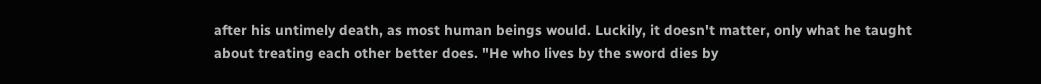after his untimely death, as most human beings would. Luckily, it doesn't matter, only what he taught about treating each other better does. "He who lives by the sword dies by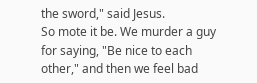the sword," said Jesus.
So mote it be. We murder a guy for saying, "Be nice to each other," and then we feel bad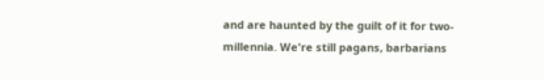and are haunted by the guilt of it for two-millennia. We're still pagans, barbarians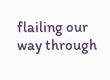flailing our way through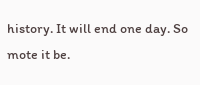history. It will end one day. So mote it be.